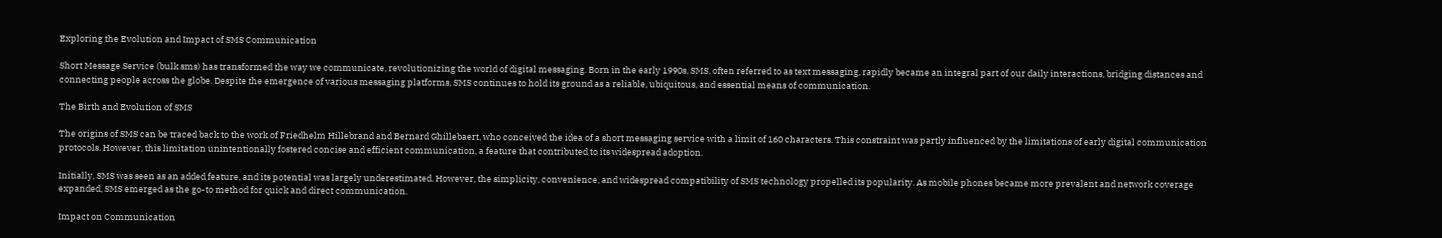Exploring the Evolution and Impact of SMS Communication

Short Message Service (bulk sms) has transformed the way we communicate, revolutionizing the world of digital messaging. Born in the early 1990s, SMS, often referred to as text messaging, rapidly became an integral part of our daily interactions, bridging distances and connecting people across the globe. Despite the emergence of various messaging platforms, SMS continues to hold its ground as a reliable, ubiquitous, and essential means of communication.

The Birth and Evolution of SMS

The origins of SMS can be traced back to the work of Friedhelm Hillebrand and Bernard Ghillebaert, who conceived the idea of a short messaging service with a limit of 160 characters. This constraint was partly influenced by the limitations of early digital communication protocols. However, this limitation unintentionally fostered concise and efficient communication, a feature that contributed to its widespread adoption.

Initially, SMS was seen as an added feature, and its potential was largely underestimated. However, the simplicity, convenience, and widespread compatibility of SMS technology propelled its popularity. As mobile phones became more prevalent and network coverage expanded, SMS emerged as the go-to method for quick and direct communication.

Impact on Communication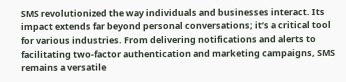SMS revolutionized the way individuals and businesses interact. Its impact extends far beyond personal conversations; it’s a critical tool for various industries. From delivering notifications and alerts to facilitating two-factor authentication and marketing campaigns, SMS remains a versatile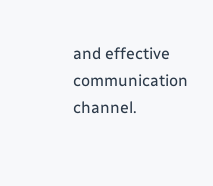and effective communication channel.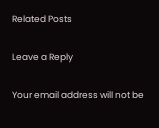Related Posts

Leave a Reply

Your email address will not be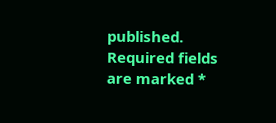published. Required fields are marked *